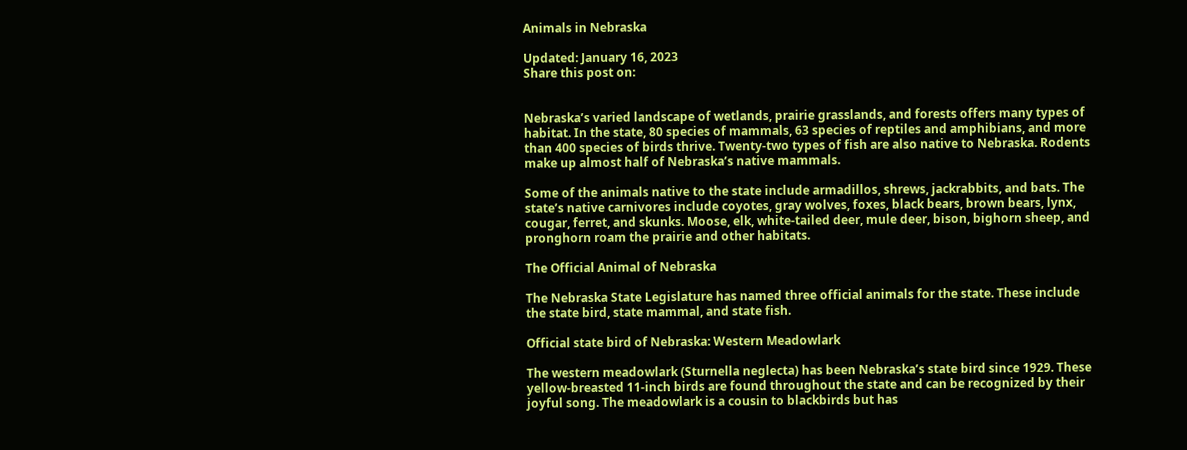Animals in Nebraska

Updated: January 16, 2023
Share this post on:


Nebraska’s varied landscape of wetlands, prairie grasslands, and forests offers many types of habitat. In the state, 80 species of mammals, 63 species of reptiles and amphibians, and more than 400 species of birds thrive. Twenty-two types of fish are also native to Nebraska. Rodents make up almost half of Nebraska’s native mammals.

Some of the animals native to the state include armadillos, shrews, jackrabbits, and bats. The state’s native carnivores include coyotes, gray wolves, foxes, black bears, brown bears, lynx, cougar, ferret, and skunks. Moose, elk, white-tailed deer, mule deer, bison, bighorn sheep, and pronghorn roam the prairie and other habitats.

The Official Animal of Nebraska

The Nebraska State Legislature has named three official animals for the state. These include the state bird, state mammal, and state fish.

Official state bird of Nebraska: Western Meadowlark

The western meadowlark (Sturnella neglecta) has been Nebraska’s state bird since 1929. These yellow-breasted 11-inch birds are found throughout the state and can be recognized by their joyful song. The meadowlark is a cousin to blackbirds but has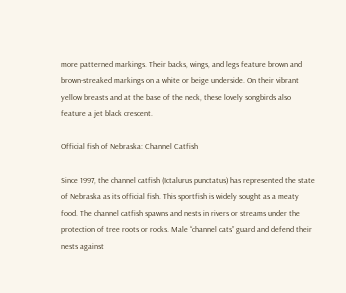more patterned markings. Their backs, wings, and legs feature brown and brown-streaked markings on a white or beige underside. On their vibrant yellow breasts and at the base of the neck, these lovely songbirds also feature a jet black crescent.

Official fish of Nebraska: Channel Catfish

Since 1997, the channel catfish (Ictalurus punctatus) has represented the state of Nebraska as its official fish. This sportfish is widely sought as a meaty food. The channel catfish spawns and nests in rivers or streams under the protection of tree roots or rocks. Male “channel cats” guard and defend their nests against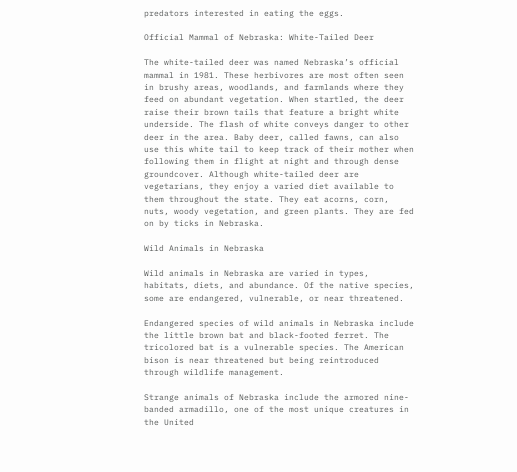predators interested in eating the eggs.

Official Mammal of Nebraska: White-Tailed Deer

The white-tailed deer was named Nebraska’s official mammal in 1981. These herbivores are most often seen in brushy areas, woodlands, and farmlands where they feed on abundant vegetation. When startled, the deer raise their brown tails that feature a bright white underside. The flash of white conveys danger to other deer in the area. Baby deer, called fawns, can also use this white tail to keep track of their mother when following them in flight at night and through dense groundcover. Although white-tailed deer are vegetarians, they enjoy a varied diet available to them throughout the state. They eat acorns, corn, nuts, woody vegetation, and green plants. They are fed on by ticks in Nebraska.

Wild Animals in Nebraska

Wild animals in Nebraska are varied in types, habitats, diets, and abundance. Of the native species, some are endangered, vulnerable, or near threatened.

Endangered species of wild animals in Nebraska include the little brown bat and black-footed ferret. The tricolored bat is a vulnerable species. The American bison is near threatened but being reintroduced through wildlife management.

Strange animals of Nebraska include the armored nine-banded armadillo, one of the most unique creatures in the United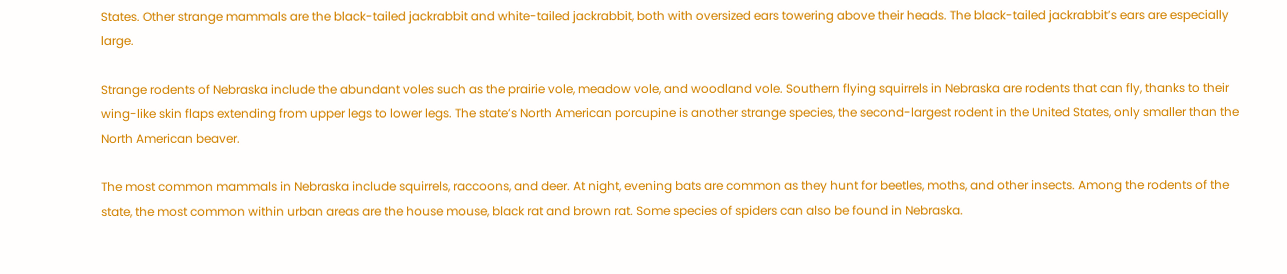States. Other strange mammals are the black-tailed jackrabbit and white-tailed jackrabbit, both with oversized ears towering above their heads. The black-tailed jackrabbit’s ears are especially large.

Strange rodents of Nebraska include the abundant voles such as the prairie vole, meadow vole, and woodland vole. Southern flying squirrels in Nebraska are rodents that can fly, thanks to their wing-like skin flaps extending from upper legs to lower legs. The state’s North American porcupine is another strange species, the second-largest rodent in the United States, only smaller than the North American beaver.

The most common mammals in Nebraska include squirrels, raccoons, and deer. At night, evening bats are common as they hunt for beetles, moths, and other insects. Among the rodents of the state, the most common within urban areas are the house mouse, black rat and brown rat. Some species of spiders can also be found in Nebraska.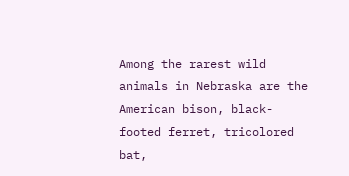Among the rarest wild animals in Nebraska are the American bison, black-footed ferret, tricolored bat,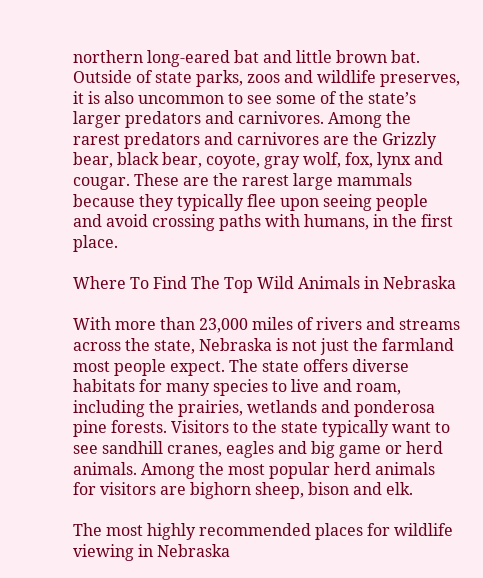northern long-eared bat and little brown bat. Outside of state parks, zoos and wildlife preserves, it is also uncommon to see some of the state’s larger predators and carnivores. Among the rarest predators and carnivores are the Grizzly bear, black bear, coyote, gray wolf, fox, lynx and cougar. These are the rarest large mammals because they typically flee upon seeing people and avoid crossing paths with humans, in the first place.

Where To Find The Top Wild Animals in Nebraska

With more than 23,000 miles of rivers and streams across the state, Nebraska is not just the farmland most people expect. The state offers diverse habitats for many species to live and roam, including the prairies, wetlands and ponderosa pine forests. Visitors to the state typically want to see sandhill cranes, eagles and big game or herd animals. Among the most popular herd animals for visitors are bighorn sheep, bison and elk.

The most highly recommended places for wildlife viewing in Nebraska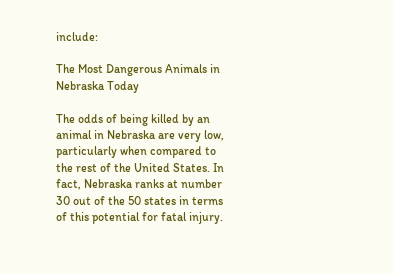include:

The Most Dangerous Animals in Nebraska Today

The odds of being killed by an animal in Nebraska are very low, particularly when compared to the rest of the United States. In fact, Nebraska ranks at number 30 out of the 50 states in terms of this potential for fatal injury.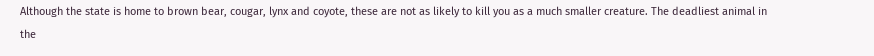Although the state is home to brown bear, cougar, lynx and coyote, these are not as likely to kill you as a much smaller creature. The deadliest animal in the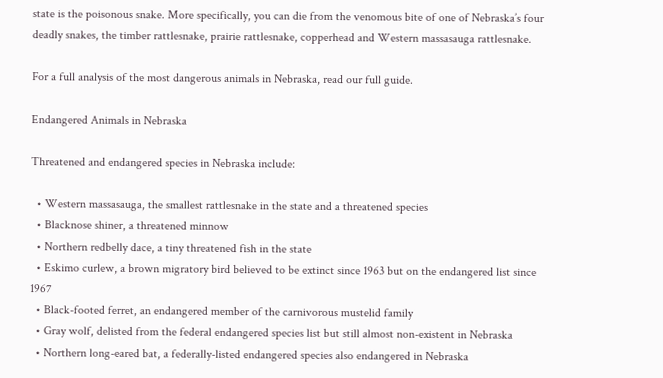state is the poisonous snake. More specifically, you can die from the venomous bite of one of Nebraska’s four deadly snakes, the timber rattlesnake, prairie rattlesnake, copperhead and Western massasauga rattlesnake.

For a full analysis of the most dangerous animals in Nebraska, read our full guide.

Endangered Animals in Nebraska

Threatened and endangered species in Nebraska include:

  • Western massasauga, the smallest rattlesnake in the state and a threatened species
  • Blacknose shiner, a threatened minnow
  • Northern redbelly dace, a tiny threatened fish in the state
  • Eskimo curlew, a brown migratory bird believed to be extinct since 1963 but on the endangered list since 1967
  • Black-footed ferret, an endangered member of the carnivorous mustelid family
  • Gray wolf, delisted from the federal endangered species list but still almost non-existent in Nebraska
  • Northern long-eared bat, a federally-listed endangered species also endangered in Nebraska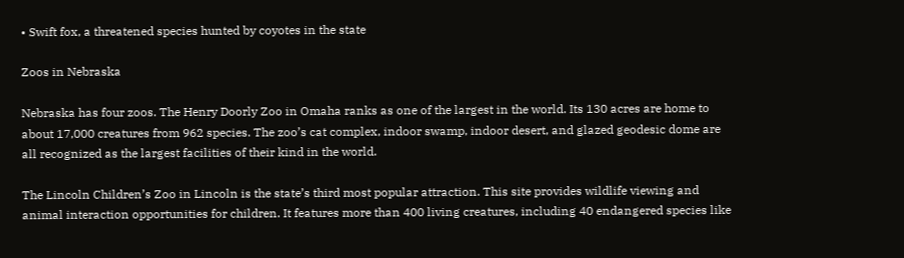• Swift fox, a threatened species hunted by coyotes in the state

Zoos in Nebraska

Nebraska has four zoos. The Henry Doorly Zoo in Omaha ranks as one of the largest in the world. Its 130 acres are home to about 17,000 creatures from 962 species. The zoo’s cat complex, indoor swamp, indoor desert, and glazed geodesic dome are all recognized as the largest facilities of their kind in the world.

The Lincoln Children’s Zoo in Lincoln is the state’s third most popular attraction. This site provides wildlife viewing and animal interaction opportunities for children. It features more than 400 living creatures, including 40 endangered species like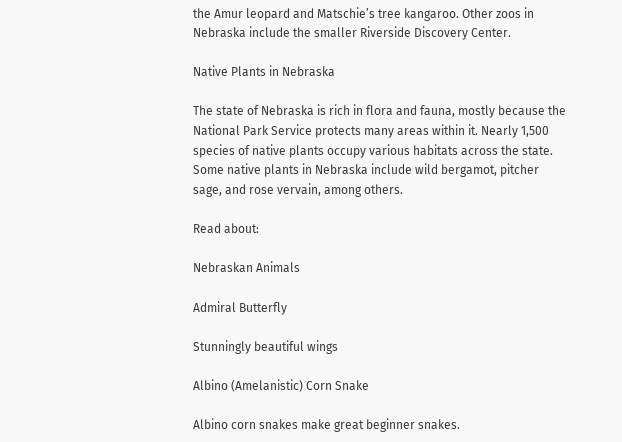the Amur leopard and Matschie’s tree kangaroo. Other zoos in Nebraska include the smaller Riverside Discovery Center.

Native Plants in Nebraska

The state of Nebraska is rich in flora and fauna, mostly because the National Park Service protects many areas within it. Nearly 1,500 species of native plants occupy various habitats across the state. Some native plants in Nebraska include wild bergamot, pitcher sage, and rose vervain, among others.

Read about:

Nebraskan Animals

Admiral Butterfly

Stunningly beautiful wings

Albino (Amelanistic) Corn Snake

Albino corn snakes make great beginner snakes.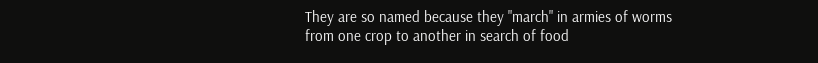They are so named because they "march" in armies of worms from one crop to another in search of food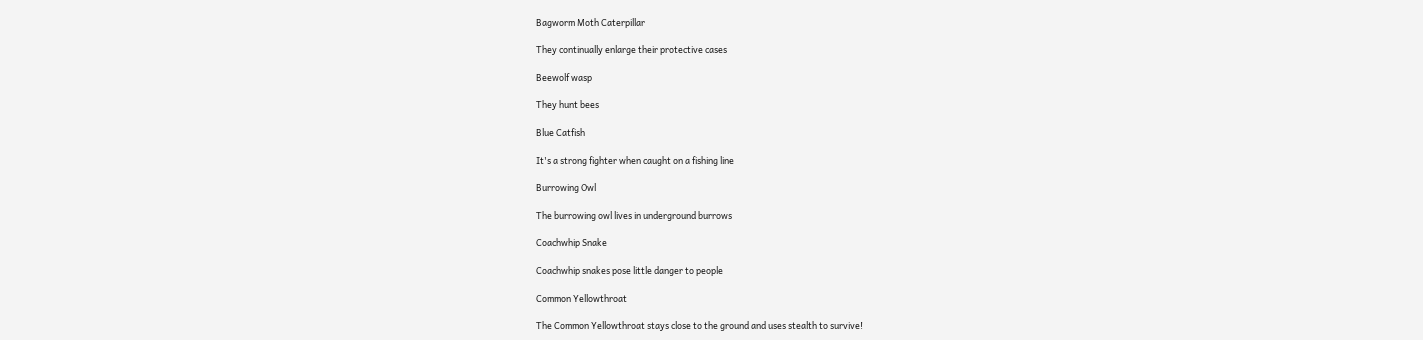Bagworm Moth Caterpillar

They continually enlarge their protective cases

Beewolf wasp

They hunt bees

Blue Catfish

It's a strong fighter when caught on a fishing line

Burrowing Owl

The burrowing owl lives in underground burrows

Coachwhip Snake

Coachwhip snakes pose little danger to people

Common Yellowthroat

The Common Yellowthroat stays close to the ground and uses stealth to survive!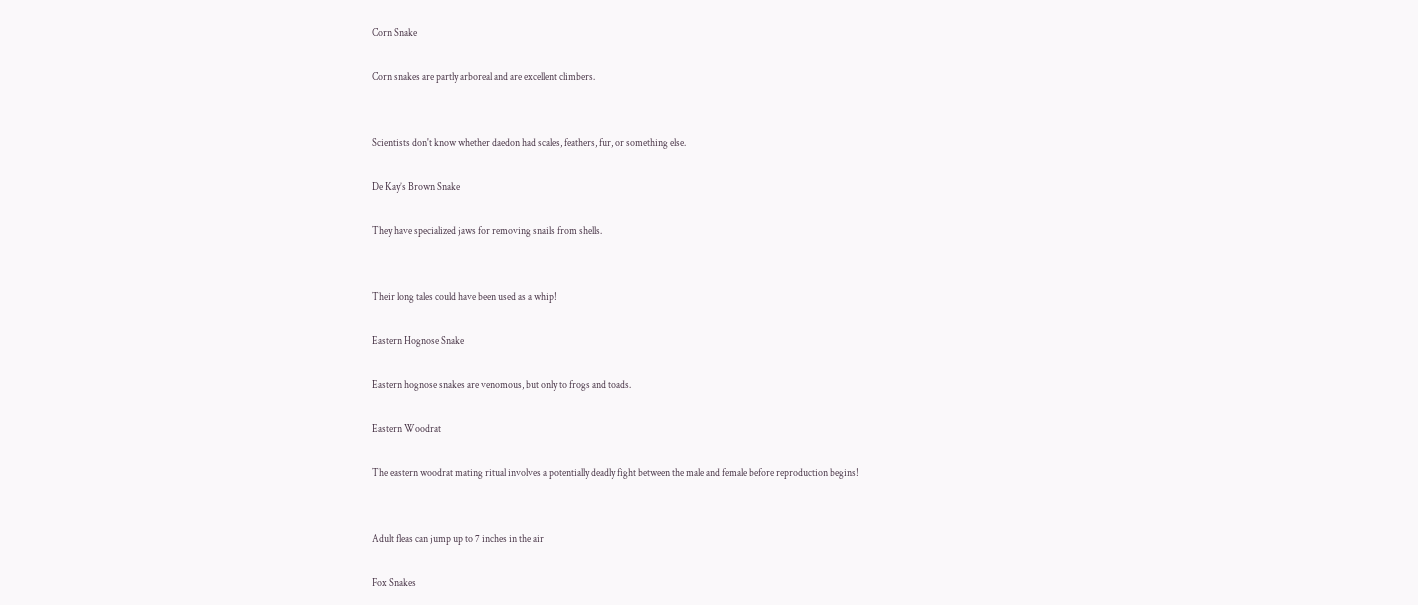Corn Snake

Corn snakes are partly arboreal and are excellent climbers.


Scientists don't know whether daedon had scales, feathers, fur, or something else.

De Kay’s Brown Snake

They have specialized jaws for removing snails from shells.


Their long tales could have been used as a whip!

Eastern Hognose Snake

Eastern hognose snakes are venomous, but only to frogs and toads.

Eastern Woodrat

The eastern woodrat mating ritual involves a potentially deadly fight between the male and female before reproduction begins!


Adult fleas can jump up to 7 inches in the air

Fox Snakes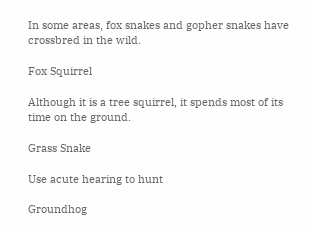In some areas, fox snakes and gopher snakes have crossbred in the wild.

Fox Squirrel

Although it is a tree squirrel, it spends most of its time on the ground.

Grass Snake

Use acute hearing to hunt

Groundhog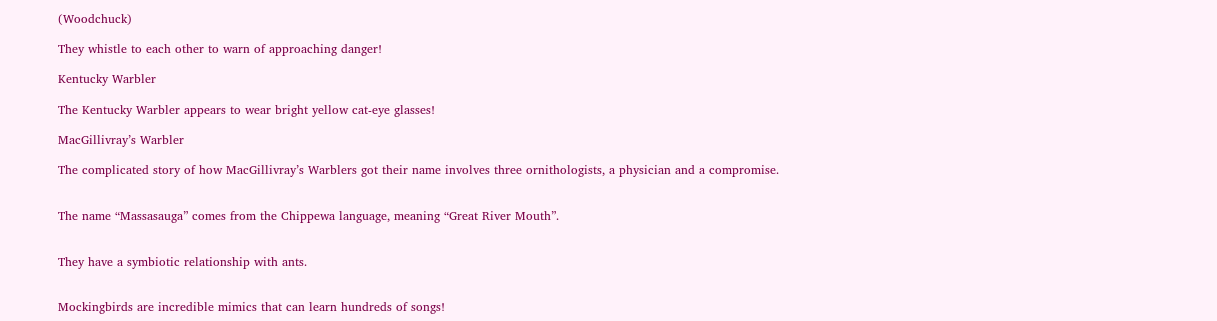(Woodchuck)

They whistle to each other to warn of approaching danger!

Kentucky Warbler

The Kentucky Warbler appears to wear bright yellow cat-eye glasses!

MacGillivray’s Warbler

The complicated story of how MacGillivray’s Warblers got their name involves three ornithologists, a physician and a compromise.


The name “Massasauga” comes from the Chippewa language, meaning “Great River Mouth”.


They have a symbiotic relationship with ants.


Mockingbirds are incredible mimics that can learn hundreds of songs!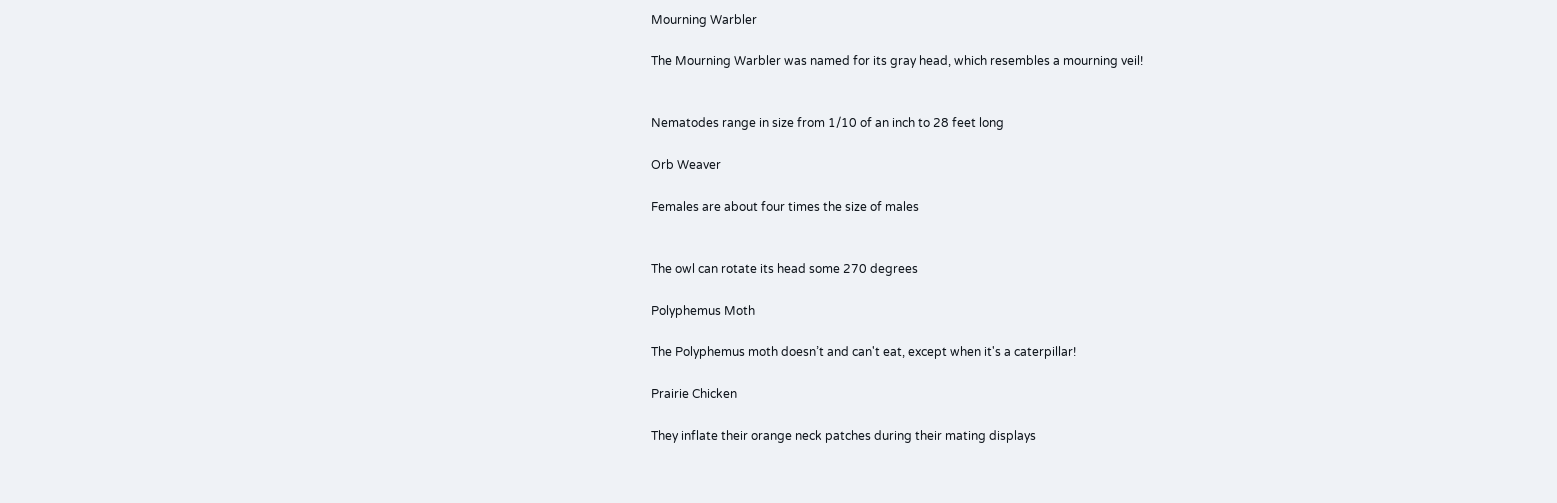Mourning Warbler

The Mourning Warbler was named for its gray head, which resembles a mourning veil!


Nematodes range in size from 1/10 of an inch to 28 feet long

Orb Weaver

Females are about four times the size of males


The owl can rotate its head some 270 degrees

Polyphemus Moth

The Polyphemus moth doesn’t and can't eat, except when it's a caterpillar!

Prairie Chicken

They inflate their orange neck patches during their mating displays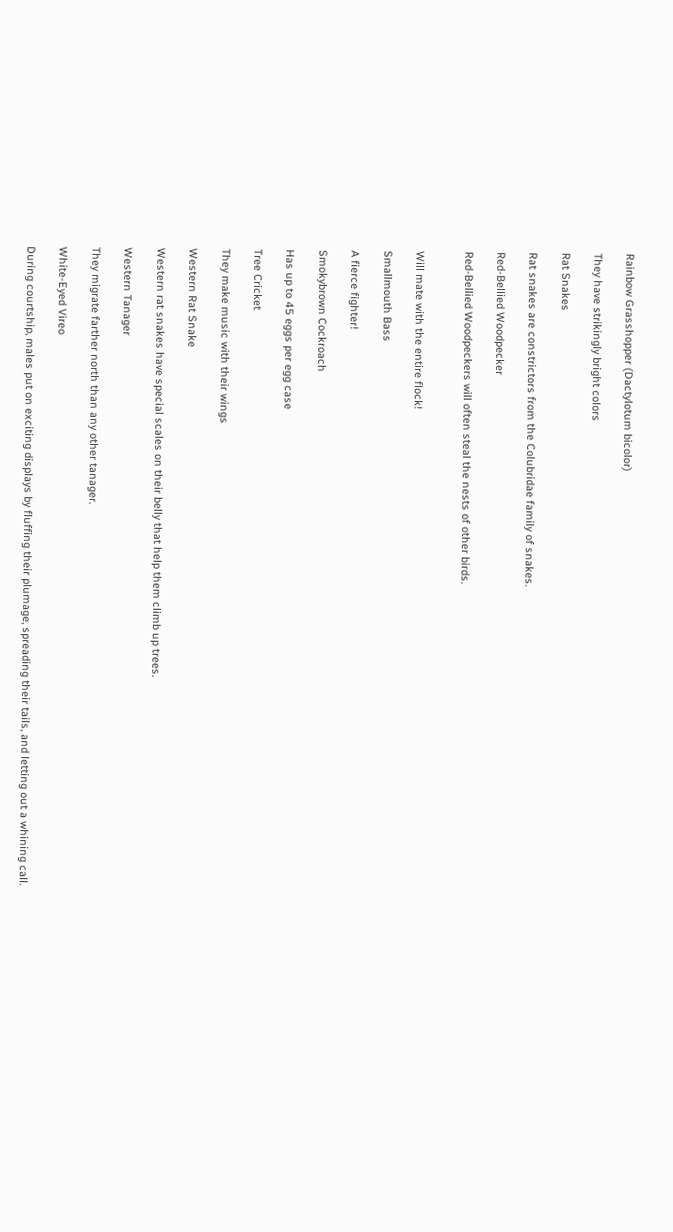Rainbow Grasshopper (Dactylotum bicolor)

They have strikingly bright colors

Rat Snakes

Rat snakes are constrictors from the Colubridae family of snakes.

Red-Bellied Woodpecker

Red-Bellied Woodpeckers will often steal the nests of other birds.


Will mate with the entire flock!

Smallmouth Bass

A fierce fighter!

Smokybrown Cockroach

Has up to 45 eggs per egg case

Tree Cricket

They make music with their wings

Western Rat Snake

Western rat snakes have special scales on their belly that help them climb up trees.

Western Tanager

They migrate farther north than any other tanager.

White-Eyed Vireo

During courtship, males put on exciting displays by fluffing their plumage, spreading their tails, and letting out a whining call.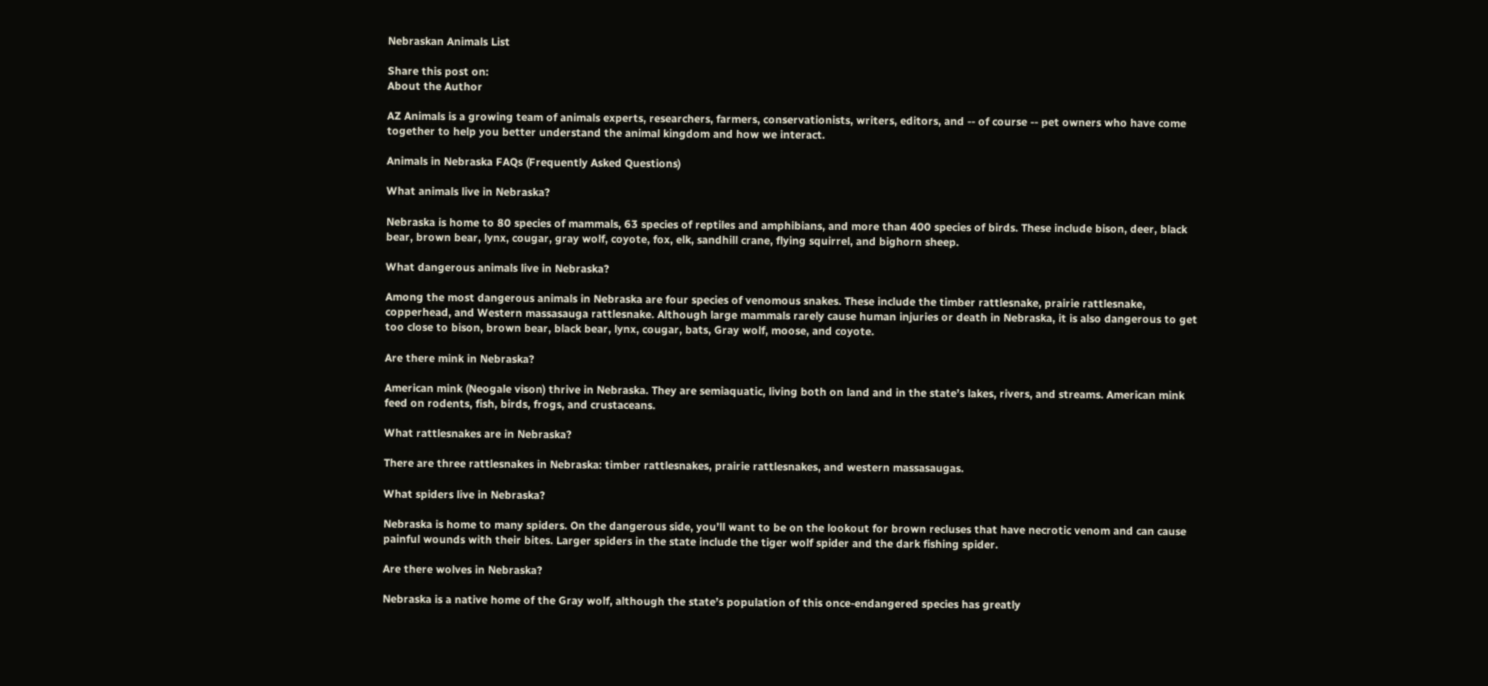Nebraskan Animals List

Share this post on:
About the Author

AZ Animals is a growing team of animals experts, researchers, farmers, conservationists, writers, editors, and -- of course -- pet owners who have come together to help you better understand the animal kingdom and how we interact.

Animals in Nebraska FAQs (Frequently Asked Questions)

What animals live in Nebraska?

Nebraska is home to 80 species of mammals, 63 species of reptiles and amphibians, and more than 400 species of birds. These include bison, deer, black bear, brown bear, lynx, cougar, gray wolf, coyote, fox, elk, sandhill crane, flying squirrel, and bighorn sheep.

What dangerous animals live in Nebraska?

Among the most dangerous animals in Nebraska are four species of venomous snakes. These include the timber rattlesnake, prairie rattlesnake, copperhead, and Western massasauga rattlesnake. Although large mammals rarely cause human injuries or death in Nebraska, it is also dangerous to get too close to bison, brown bear, black bear, lynx, cougar, bats, Gray wolf, moose, and coyote.

Are there mink in Nebraska?

American mink (Neogale vison) thrive in Nebraska. They are semiaquatic, living both on land and in the state’s lakes, rivers, and streams. American mink feed on rodents, fish, birds, frogs, and crustaceans.

What rattlesnakes are in Nebraska?

There are three rattlesnakes in Nebraska: timber rattlesnakes, prairie rattlesnakes, and western massasaugas.

What spiders live in Nebraska?

Nebraska is home to many spiders. On the dangerous side, you’ll want to be on the lookout for brown recluses that have necrotic venom and can cause painful wounds with their bites. Larger spiders in the state include the tiger wolf spider and the dark fishing spider.

Are there wolves in Nebraska?

Nebraska is a native home of the Gray wolf, although the state’s population of this once-endangered species has greatly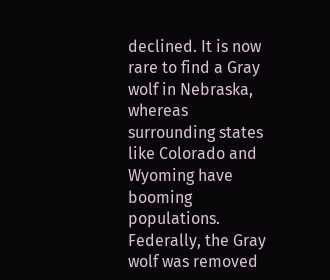declined. It is now rare to find a Gray wolf in Nebraska, whereas surrounding states like Colorado and Wyoming have booming populations. Federally, the Gray wolf was removed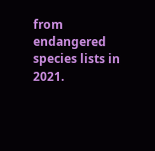from endangered species lists in 2021.